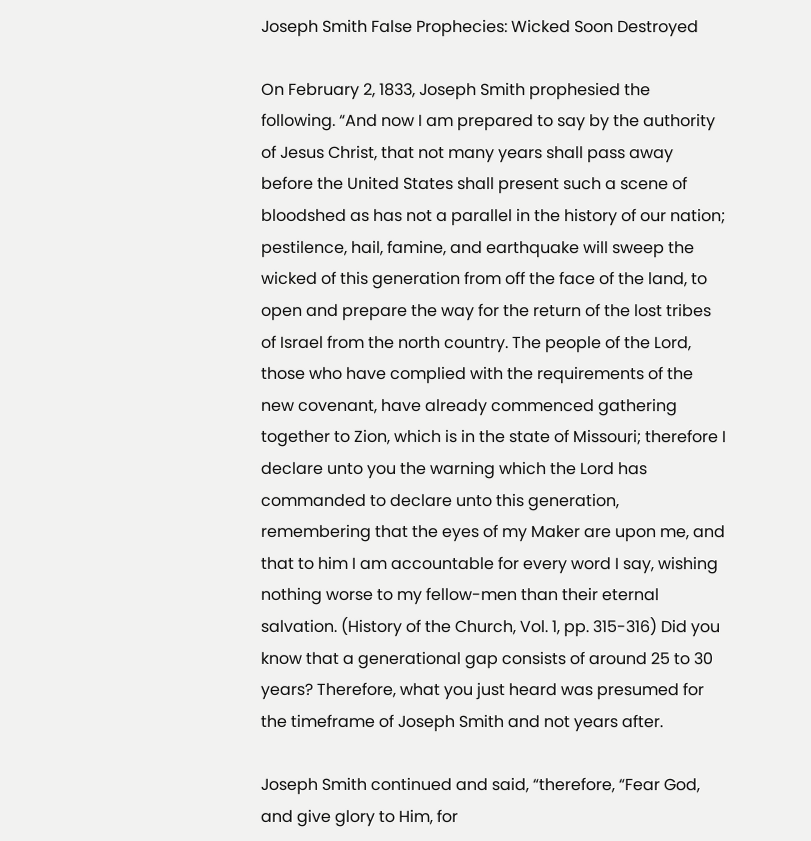Joseph Smith False Prophecies: Wicked Soon Destroyed

On February 2, 1833, Joseph Smith prophesied the following. “And now I am prepared to say by the authority of Jesus Christ, that not many years shall pass away before the United States shall present such a scene of bloodshed as has not a parallel in the history of our nation; pestilence, hail, famine, and earthquake will sweep the wicked of this generation from off the face of the land, to open and prepare the way for the return of the lost tribes of Israel from the north country. The people of the Lord, those who have complied with the requirements of the new covenant, have already commenced gathering together to Zion, which is in the state of Missouri; therefore I declare unto you the warning which the Lord has commanded to declare unto this generation, remembering that the eyes of my Maker are upon me, and that to him I am accountable for every word I say, wishing nothing worse to my fellow-men than their eternal salvation. (History of the Church, Vol. 1, pp. 315-316) Did you know that a generational gap consists of around 25 to 30 years? Therefore, what you just heard was presumed for the timeframe of Joseph Smith and not years after.

Joseph Smith continued and said, “therefore, “Fear God, and give glory to Him, for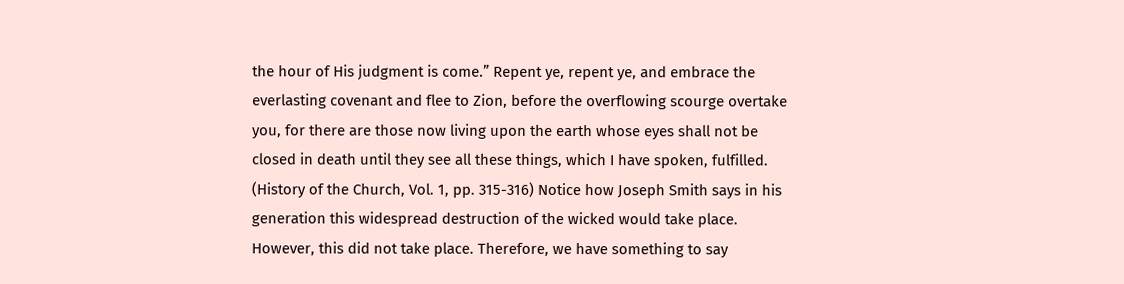the hour of His judgment is come.” Repent ye, repent ye, and embrace the everlasting covenant and flee to Zion, before the overflowing scourge overtake you, for there are those now living upon the earth whose eyes shall not be closed in death until they see all these things, which I have spoken, fulfilled. (History of the Church, Vol. 1, pp. 315-316) Notice how Joseph Smith says in his generation this widespread destruction of the wicked would take place. However, this did not take place. Therefore, we have something to say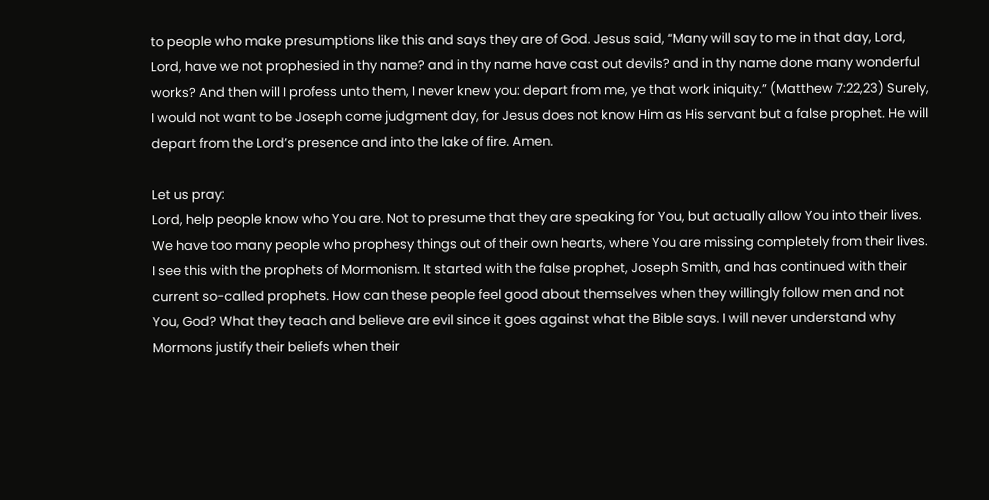to people who make presumptions like this and says they are of God. Jesus said, “Many will say to me in that day, Lord, Lord, have we not prophesied in thy name? and in thy name have cast out devils? and in thy name done many wonderful works? And then will I profess unto them, I never knew you: depart from me, ye that work iniquity.” (Matthew 7:22,23) Surely, I would not want to be Joseph come judgment day, for Jesus does not know Him as His servant but a false prophet. He will depart from the Lord’s presence and into the lake of fire. Amen.

Let us pray:
Lord, help people know who You are. Not to presume that they are speaking for You, but actually allow You into their lives. We have too many people who prophesy things out of their own hearts, where You are missing completely from their lives. I see this with the prophets of Mormonism. It started with the false prophet, Joseph Smith, and has continued with their current so-called prophets. How can these people feel good about themselves when they willingly follow men and not You, God? What they teach and believe are evil since it goes against what the Bible says. I will never understand why Mormons justify their beliefs when their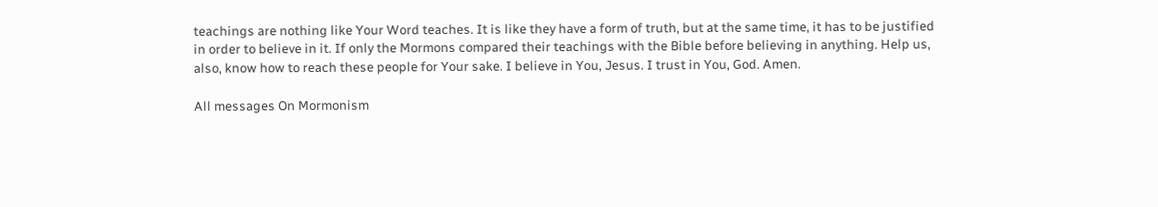teachings are nothing like Your Word teaches. It is like they have a form of truth, but at the same time, it has to be justified in order to believe in it. If only the Mormons compared their teachings with the Bible before believing in anything. Help us, also, know how to reach these people for Your sake. I believe in You, Jesus. I trust in You, God. Amen.

All messages On Mormonism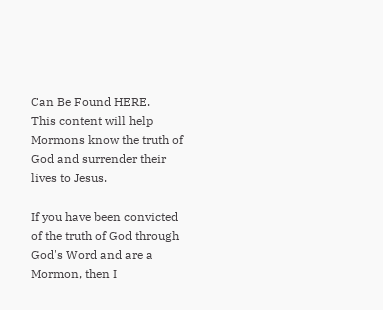Can Be Found HERE.
This content will help Mormons know the truth of God and surrender their lives to Jesus.

If you have been convicted of the truth of God through God's Word and are a Mormon, then I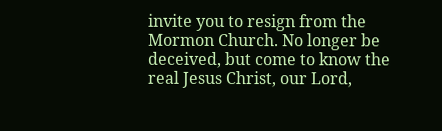invite you to resign from the Mormon Church. No longer be deceived, but come to know the real Jesus Christ, our Lord,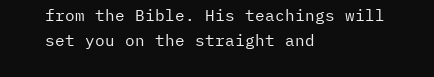from the Bible. His teachings will set you on the straight and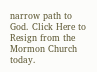narrow path to God. Click Here to Resign from the Mormon Church today.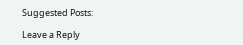Suggested Posts:

Leave a Reply